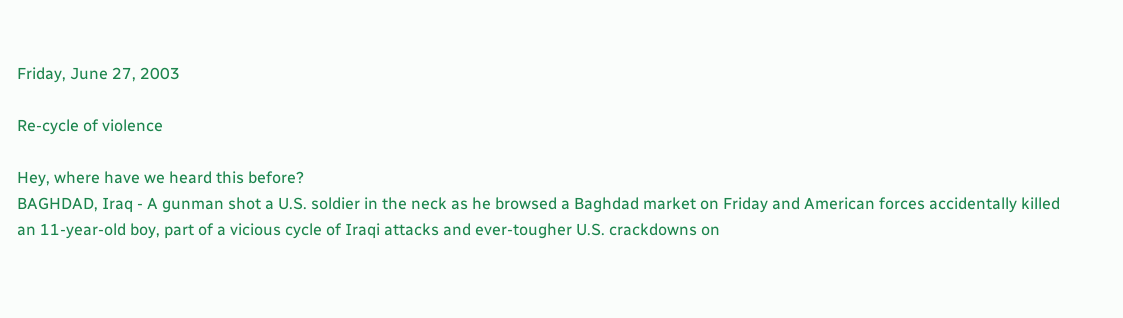Friday, June 27, 2003

Re-cycle of violence

Hey, where have we heard this before?
BAGHDAD, Iraq - A gunman shot a U.S. soldier in the neck as he browsed a Baghdad market on Friday and American forces accidentally killed an 11-year-old boy, part of a vicious cycle of Iraqi attacks and ever-tougher U.S. crackdowns on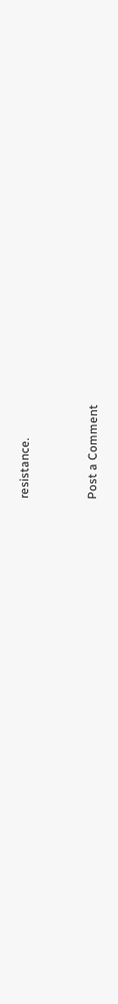resistance.


Post a Comment